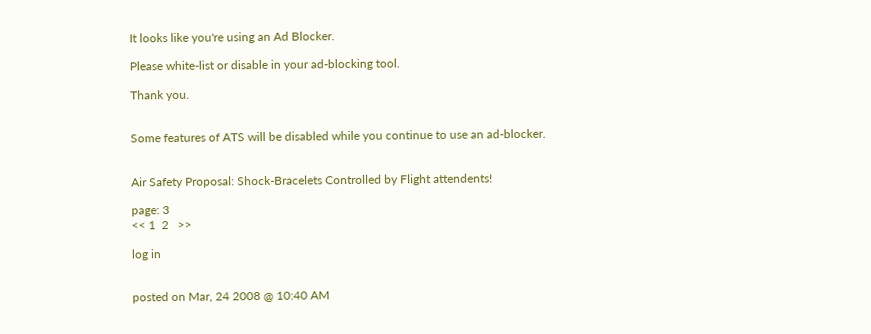It looks like you're using an Ad Blocker.

Please white-list or disable in your ad-blocking tool.

Thank you.


Some features of ATS will be disabled while you continue to use an ad-blocker.


Air Safety Proposal: Shock-Bracelets Controlled by Flight attendents!

page: 3
<< 1  2   >>

log in


posted on Mar, 24 2008 @ 10:40 AM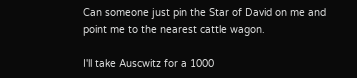Can someone just pin the Star of David on me and point me to the nearest cattle wagon.

I'll take Auscwitz for a 1000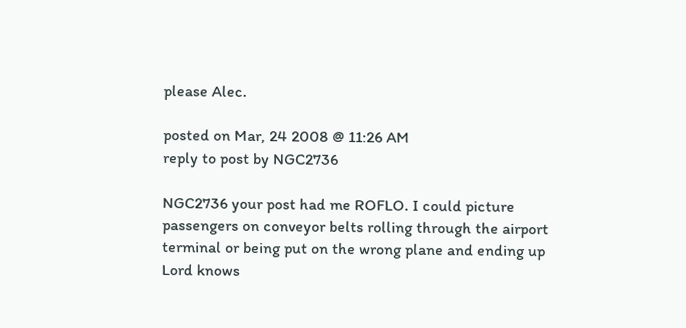please Alec.

posted on Mar, 24 2008 @ 11:26 AM
reply to post by NGC2736

NGC2736 your post had me ROFLO. I could picture passengers on conveyor belts rolling through the airport terminal or being put on the wrong plane and ending up Lord knows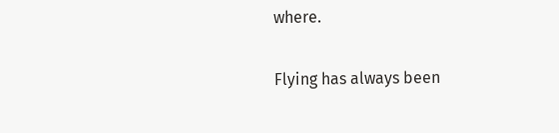where.

Flying has always been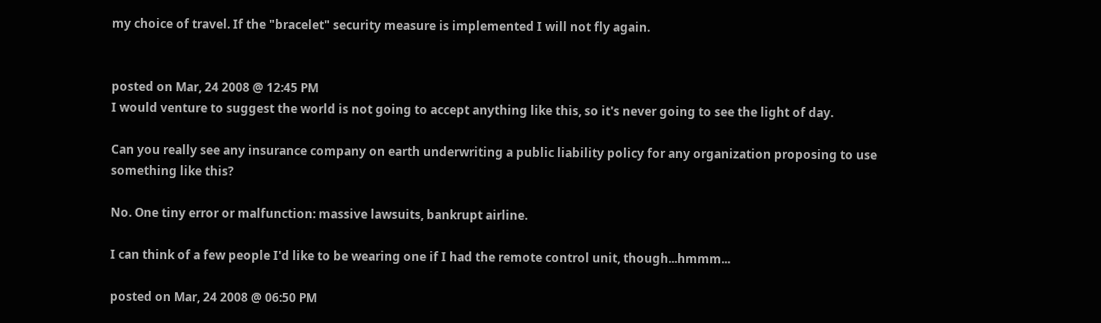my choice of travel. If the "bracelet" security measure is implemented I will not fly again.


posted on Mar, 24 2008 @ 12:45 PM
I would venture to suggest the world is not going to accept anything like this, so it's never going to see the light of day.

Can you really see any insurance company on earth underwriting a public liability policy for any organization proposing to use something like this?

No. One tiny error or malfunction: massive lawsuits, bankrupt airline.

I can think of a few people I'd like to be wearing one if I had the remote control unit, though...hmmm...

posted on Mar, 24 2008 @ 06:50 PM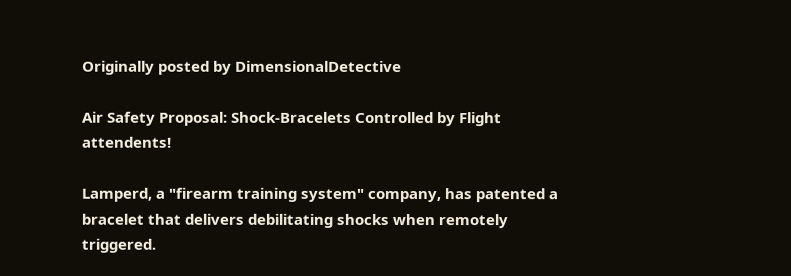Originally posted by DimensionalDetective

Air Safety Proposal: Shock-Bracelets Controlled by Flight attendents!

Lamperd, a "firearm training system" company, has patented a bracelet that delivers debilitating shocks when remotely triggered.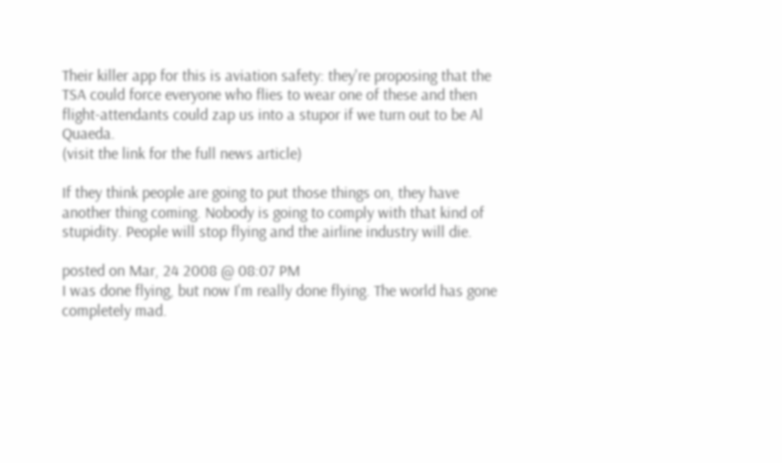Their killer app for this is aviation safety: they're proposing that the TSA could force everyone who flies to wear one of these and then flight-attendants could zap us into a stupor if we turn out to be Al Quaeda.
(visit the link for the full news article)

If they think people are going to put those things on, they have another thing coming. Nobody is going to comply with that kind of stupidity. People will stop flying and the airline industry will die.

posted on Mar, 24 2008 @ 08:07 PM
I was done flying, but now I'm really done flying. The world has gone completely mad.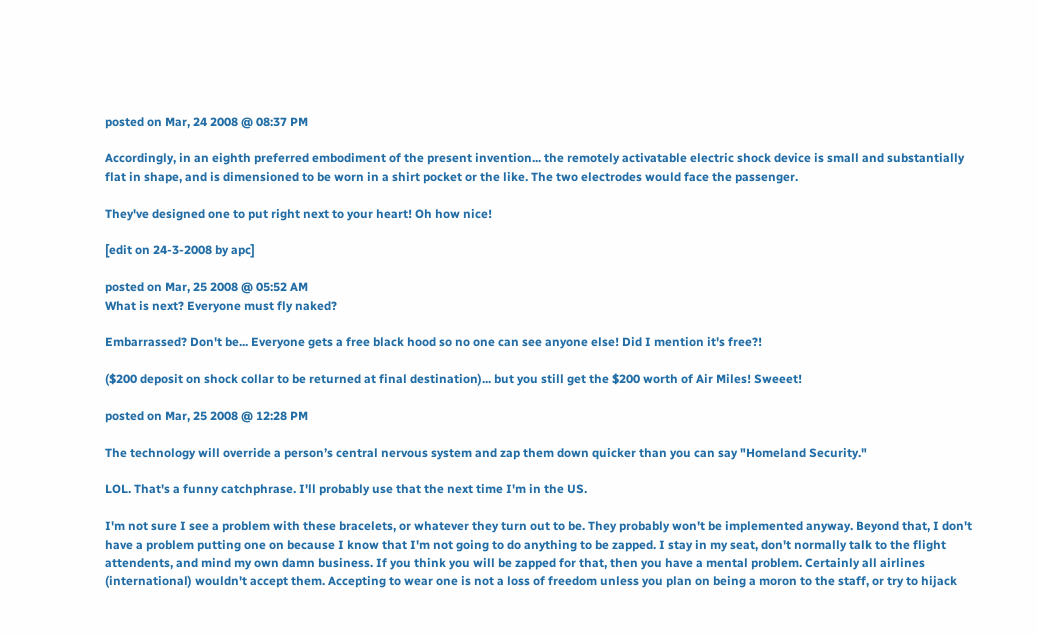posted on Mar, 24 2008 @ 08:37 PM

Accordingly, in an eighth preferred embodiment of the present invention... the remotely activatable electric shock device is small and substantially flat in shape, and is dimensioned to be worn in a shirt pocket or the like. The two electrodes would face the passenger.

They've designed one to put right next to your heart! Oh how nice!

[edit on 24-3-2008 by apc]

posted on Mar, 25 2008 @ 05:52 AM
What is next? Everyone must fly naked?

Embarrassed? Don't be... Everyone gets a free black hood so no one can see anyone else! Did I mention it's free?!

($200 deposit on shock collar to be returned at final destination)... but you still get the $200 worth of Air Miles! Sweeet!

posted on Mar, 25 2008 @ 12:28 PM

The technology will override a person’s central nervous system and zap them down quicker than you can say "Homeland Security."

LOL. That's a funny catchphrase. I'll probably use that the next time I'm in the US.

I'm not sure I see a problem with these bracelets, or whatever they turn out to be. They probably won't be implemented anyway. Beyond that, I don't have a problem putting one on because I know that I'm not going to do anything to be zapped. I stay in my seat, don't normally talk to the flight attendents, and mind my own damn business. If you think you will be zapped for that, then you have a mental problem. Certainly all airlines (international) wouldn't accept them. Accepting to wear one is not a loss of freedom unless you plan on being a moron to the staff, or try to hijack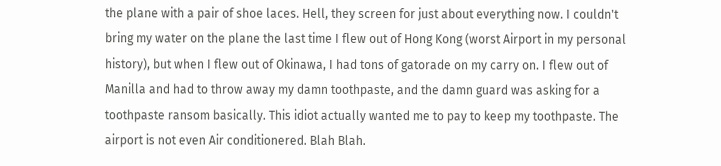the plane with a pair of shoe laces. Hell, they screen for just about everything now. I couldn't bring my water on the plane the last time I flew out of Hong Kong (worst Airport in my personal history), but when I flew out of Okinawa, I had tons of gatorade on my carry on. I flew out of Manilla and had to throw away my damn toothpaste, and the damn guard was asking for a toothpaste ransom basically. This idiot actually wanted me to pay to keep my toothpaste. The airport is not even Air conditionered. Blah Blah.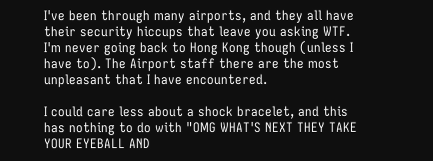I've been through many airports, and they all have their security hiccups that leave you asking WTF. I'm never going back to Hong Kong though (unless I have to). The Airport staff there are the most unpleasant that I have encountered.

I could care less about a shock bracelet, and this has nothing to do with "OMG WHAT'S NEXT THEY TAKE YOUR EYEBALL AND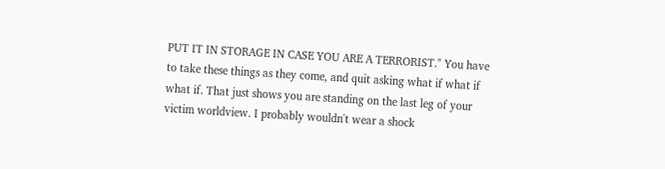PUT IT IN STORAGE IN CASE YOU ARE A TERRORIST." You have to take these things as they come, and quit asking what if what if what if. That just shows you are standing on the last leg of your victim worldview. I probably wouldn't wear a shock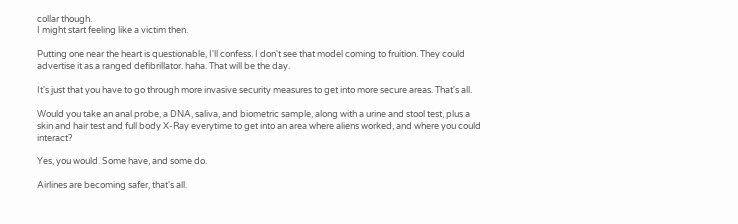collar though.
I might start feeling like a victim then.

Putting one near the heart is questionable, I'll confess. I don't see that model coming to fruition. They could advertise it as a ranged defibrillator. haha. That will be the day.

It's just that you have to go through more invasive security measures to get into more secure areas. That's all.

Would you take an anal probe, a DNA, saliva, and biometric sample, along with a urine and stool test, plus a skin and hair test and full body X-Ray everytime to get into an area where aliens worked, and where you could interact?

Yes, you would. Some have, and some do.

Airlines are becoming safer, that's all.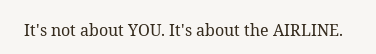It's not about YOU. It's about the AIRLINE.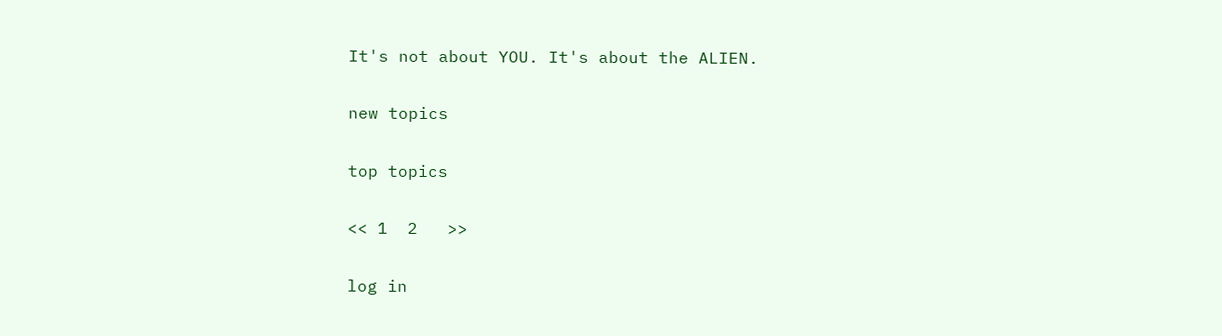It's not about YOU. It's about the ALIEN.

new topics

top topics

<< 1  2   >>

log in